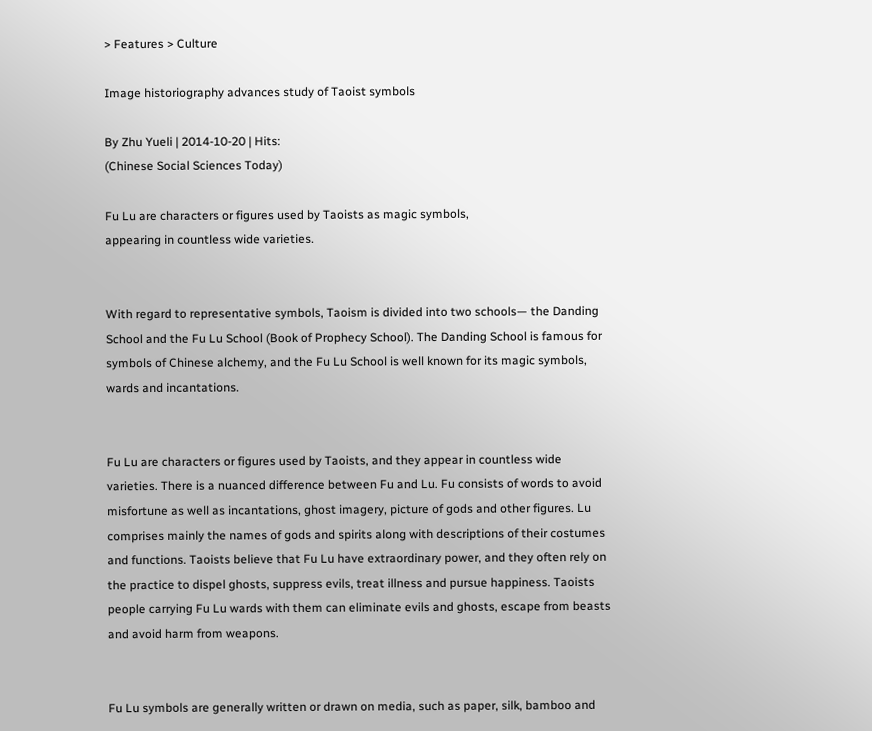> Features > Culture

Image historiography advances study of Taoist symbols

By Zhu Yueli | 2014-10-20 | Hits:
(Chinese Social Sciences Today)

Fu Lu are characters or figures used by Taoists as magic symbols,
appearing in countless wide varieties.


With regard to representative symbols, Taoism is divided into two schools— the Danding School and the Fu Lu School (Book of Prophecy School). The Danding School is famous for symbols of Chinese alchemy, and the Fu Lu School is well known for its magic symbols, wards and incantations.


Fu Lu are characters or figures used by Taoists, and they appear in countless wide varieties. There is a nuanced difference between Fu and Lu. Fu consists of words to avoid misfortune as well as incantations, ghost imagery, picture of gods and other figures. Lu comprises mainly the names of gods and spirits along with descriptions of their costumes and functions. Taoists believe that Fu Lu have extraordinary power, and they often rely on the practice to dispel ghosts, suppress evils, treat illness and pursue happiness. Taoists people carrying Fu Lu wards with them can eliminate evils and ghosts, escape from beasts and avoid harm from weapons.


Fu Lu symbols are generally written or drawn on media, such as paper, silk, bamboo and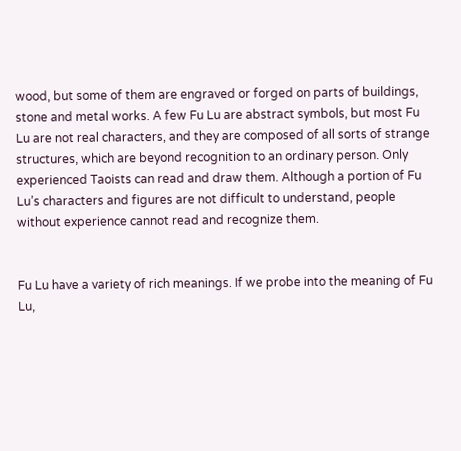wood, but some of them are engraved or forged on parts of buildings, stone and metal works. A few Fu Lu are abstract symbols, but most Fu Lu are not real characters, and they are composed of all sorts of strange structures, which are beyond recognition to an ordinary person. Only experienced Taoists can read and draw them. Although a portion of Fu Lu’s characters and figures are not difficult to understand, people without experience cannot read and recognize them.


Fu Lu have a variety of rich meanings. If we probe into the meaning of Fu Lu,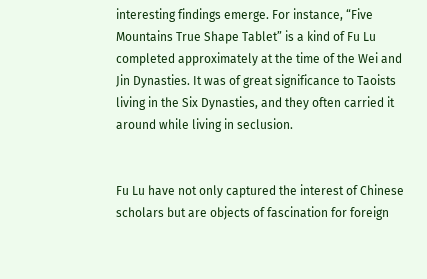interesting findings emerge. For instance, “Five Mountains True Shape Tablet” is a kind of Fu Lu completed approximately at the time of the Wei and Jin Dynasties. It was of great significance to Taoists living in the Six Dynasties, and they often carried it around while living in seclusion.


Fu Lu have not only captured the interest of Chinese scholars but are objects of fascination for foreign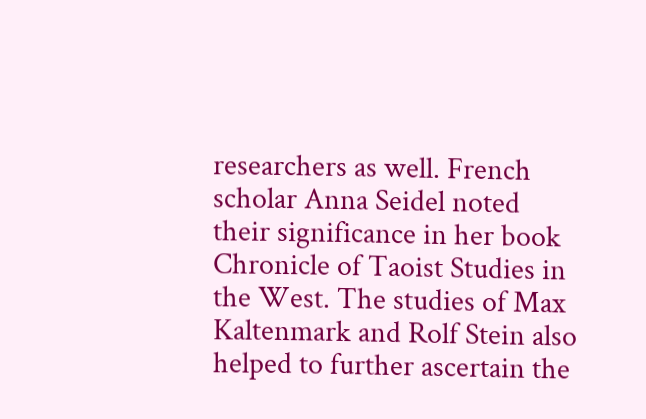researchers as well. French scholar Anna Seidel noted their significance in her book Chronicle of Taoist Studies in the West. The studies of Max Kaltenmark and Rolf Stein also helped to further ascertain the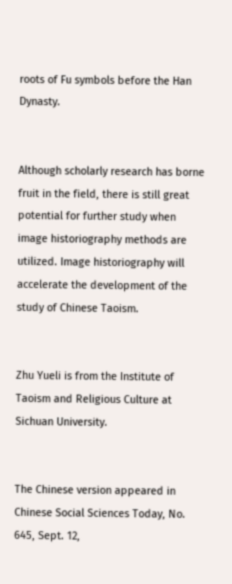roots of Fu symbols before the Han Dynasty.


Although scholarly research has borne fruit in the field, there is still great potential for further study when image historiography methods are utilized. Image historiography will accelerate the development of the study of Chinese Taoism.


Zhu Yueli is from the Institute of Taoism and Religious Culture at Sichuan University.


The Chinese version appeared in Chinese Social Sciences Today, No. 645, Sept. 12,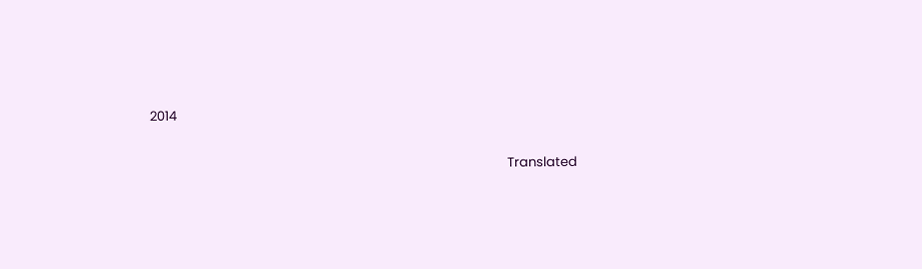2014

                                                                                                                       Translated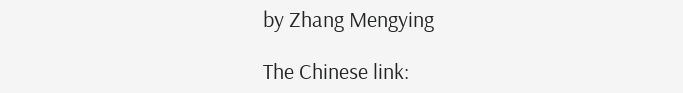by Zhang Mengying

The Chinese link: